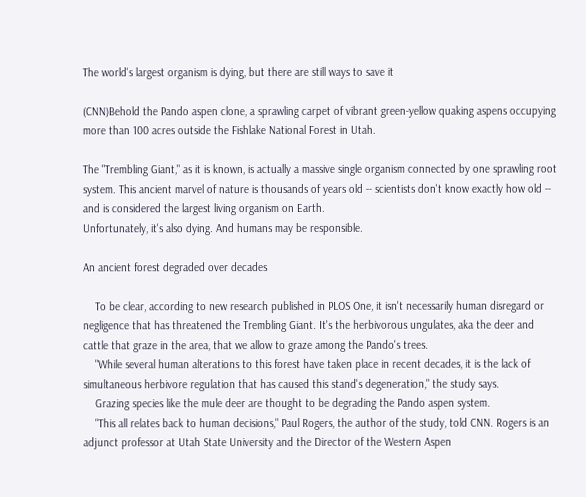The world's largest organism is dying, but there are still ways to save it

(CNN)Behold the Pando aspen clone, a sprawling carpet of vibrant green-yellow quaking aspens occupying more than 100 acres outside the Fishlake National Forest in Utah.

The "Trembling Giant," as it is known, is actually a massive single organism connected by one sprawling root system. This ancient marvel of nature is thousands of years old -- scientists don't know exactly how old -- and is considered the largest living organism on Earth.
Unfortunately, it's also dying. And humans may be responsible.

An ancient forest degraded over decades

    To be clear, according to new research published in PLOS One, it isn't necessarily human disregard or negligence that has threatened the Trembling Giant. It's the herbivorous ungulates, aka the deer and cattle that graze in the area, that we allow to graze among the Pando's trees.
    "While several human alterations to this forest have taken place in recent decades, it is the lack of simultaneous herbivore regulation that has caused this stand's degeneration," the study says.
    Grazing species like the mule deer are thought to be degrading the Pando aspen system.
    "This all relates back to human decisions," Paul Rogers, the author of the study, told CNN. Rogers is an adjunct professor at Utah State University and the Director of the Western Aspen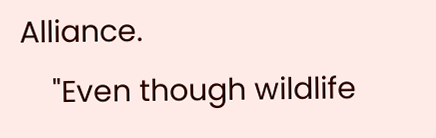Alliance.
    "Even though wildlife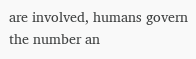are involved, humans govern the number an